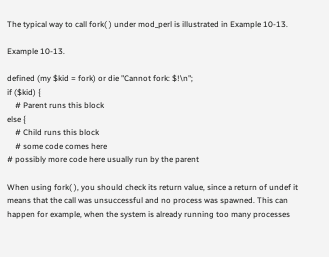The typical way to call fork( ) under mod_perl is illustrated in Example 10-13.

Example 10-13.

defined (my $kid = fork) or die "Cannot fork: $!\n";
if ($kid) {
    # Parent runs this block
else {
    # Child runs this block
    # some code comes here
# possibly more code here usually run by the parent

When using fork( ), you should check its return value, since a return of undef it means that the call was unsuccessful and no process was spawned. This can happen for example, when the system is already running too many processes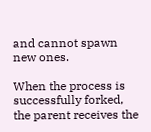and cannot spawn new ones.

When the process is successfully forked, the parent receives the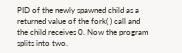PID of the newly spawned child as a returned value of the fork( ) call and the child receives 0. Now the program splits into two.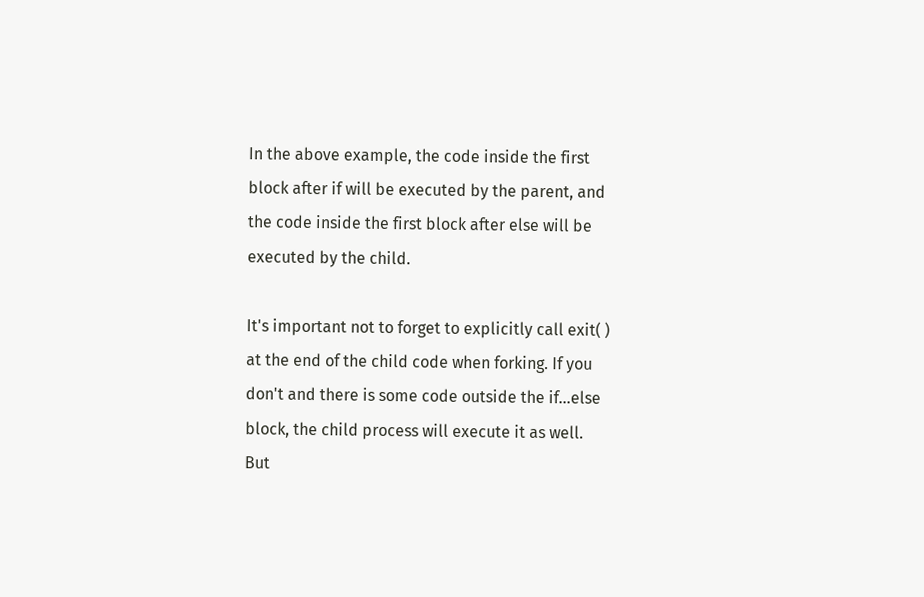In the above example, the code inside the first block after if will be executed by the parent, and the code inside the first block after else will be executed by the child.

It's important not to forget to explicitly call exit( ) at the end of the child code when forking. If you don't and there is some code outside the if...else block, the child process will execute it as well. But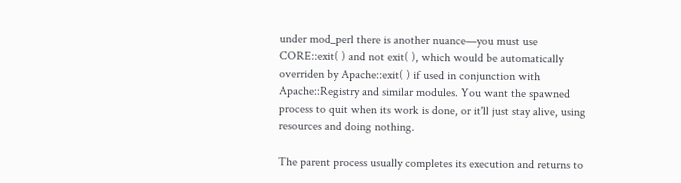under mod_perl there is another nuance—you must use CORE::exit( ) and not exit( ), which would be automatically overriden by Apache::exit( ) if used in conjunction with Apache::Registry and similar modules. You want the spawned process to quit when its work is done, or it'll just stay alive, using resources and doing nothing.

The parent process usually completes its execution and returns to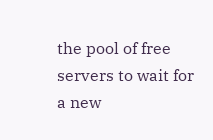the pool of free servers to wait for a new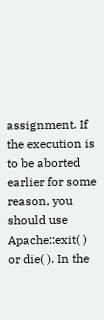assignment. If the execution is to be aborted earlier for some reason, you should use Apache::exit( ) or die( ). In the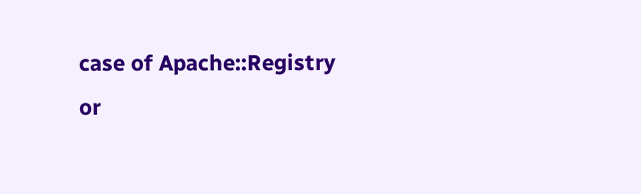case of Apache::Registry or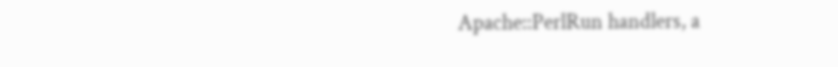Apache::PerlRun handlers, a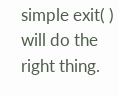simple exit( ) will do the right thing.